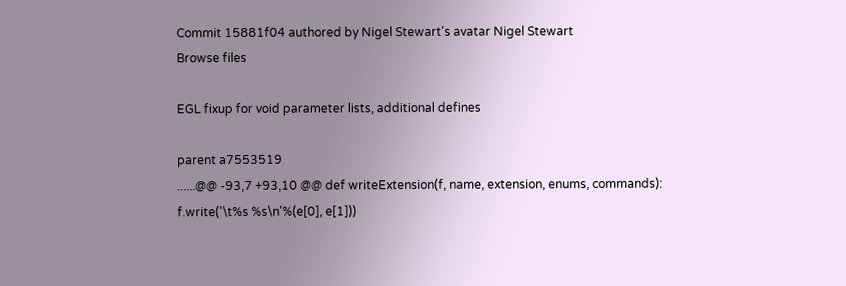Commit 15881f04 authored by Nigel Stewart's avatar Nigel Stewart
Browse files

EGL fixup for void parameter lists, additional defines

parent a7553519
......@@ -93,7 +93,10 @@ def writeExtension(f, name, extension, enums, commands):
f.write('\t%s %s\n'%(e[0], e[1]))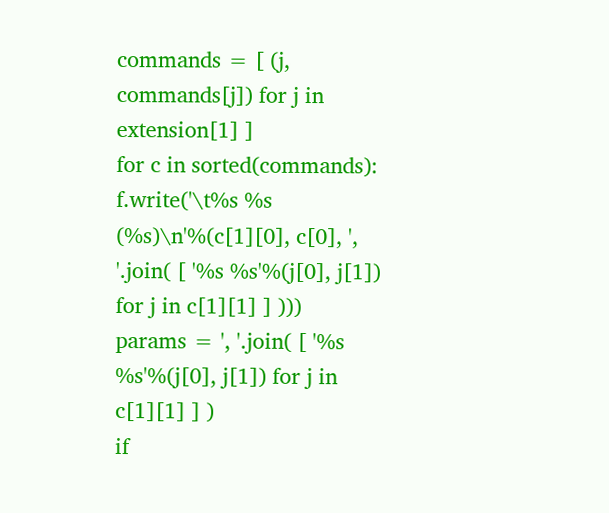commands = [ (j, commands[j]) for j in extension[1] ]
for c in sorted(commands):
f.write('\t%s %s (%s)\n'%(c[1][0], c[0], ', '.join( [ '%s %s'%(j[0], j[1]) for j in c[1][1] ] )))
params = ', '.join( [ '%s %s'%(j[0], j[1]) for j in c[1][1] ] )
if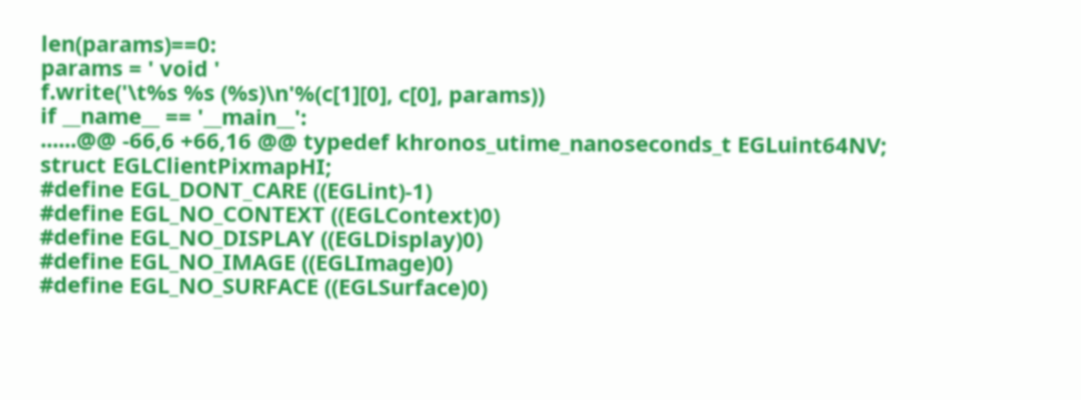len(params)==0:
params = ' void '
f.write('\t%s %s (%s)\n'%(c[1][0], c[0], params))
if __name__ == '__main__':
......@@ -66,6 +66,16 @@ typedef khronos_utime_nanoseconds_t EGLuint64NV;
struct EGLClientPixmapHI;
#define EGL_DONT_CARE ((EGLint)-1)
#define EGL_NO_CONTEXT ((EGLContext)0)
#define EGL_NO_DISPLAY ((EGLDisplay)0)
#define EGL_NO_IMAGE ((EGLImage)0)
#define EGL_NO_SURFACE ((EGLSurface)0)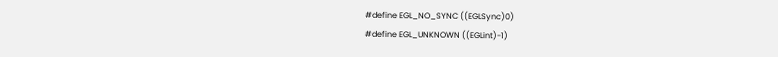#define EGL_NO_SYNC ((EGLSync)0)
#define EGL_UNKNOWN ((EGLint)-1)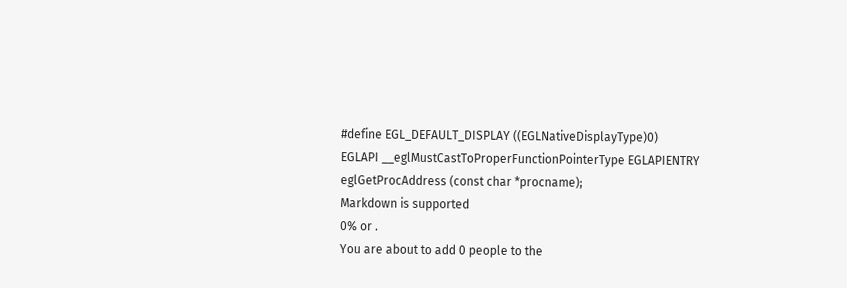#define EGL_DEFAULT_DISPLAY ((EGLNativeDisplayType)0)
EGLAPI __eglMustCastToProperFunctionPointerType EGLAPIENTRY eglGetProcAddress (const char *procname);
Markdown is supported
0% or .
You are about to add 0 people to the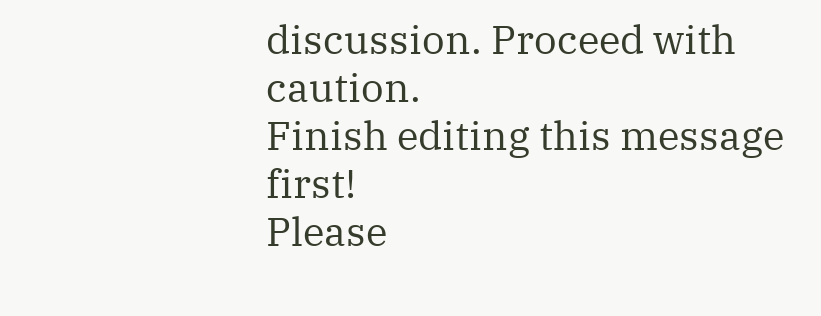discussion. Proceed with caution.
Finish editing this message first!
Please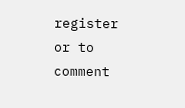register or to comment